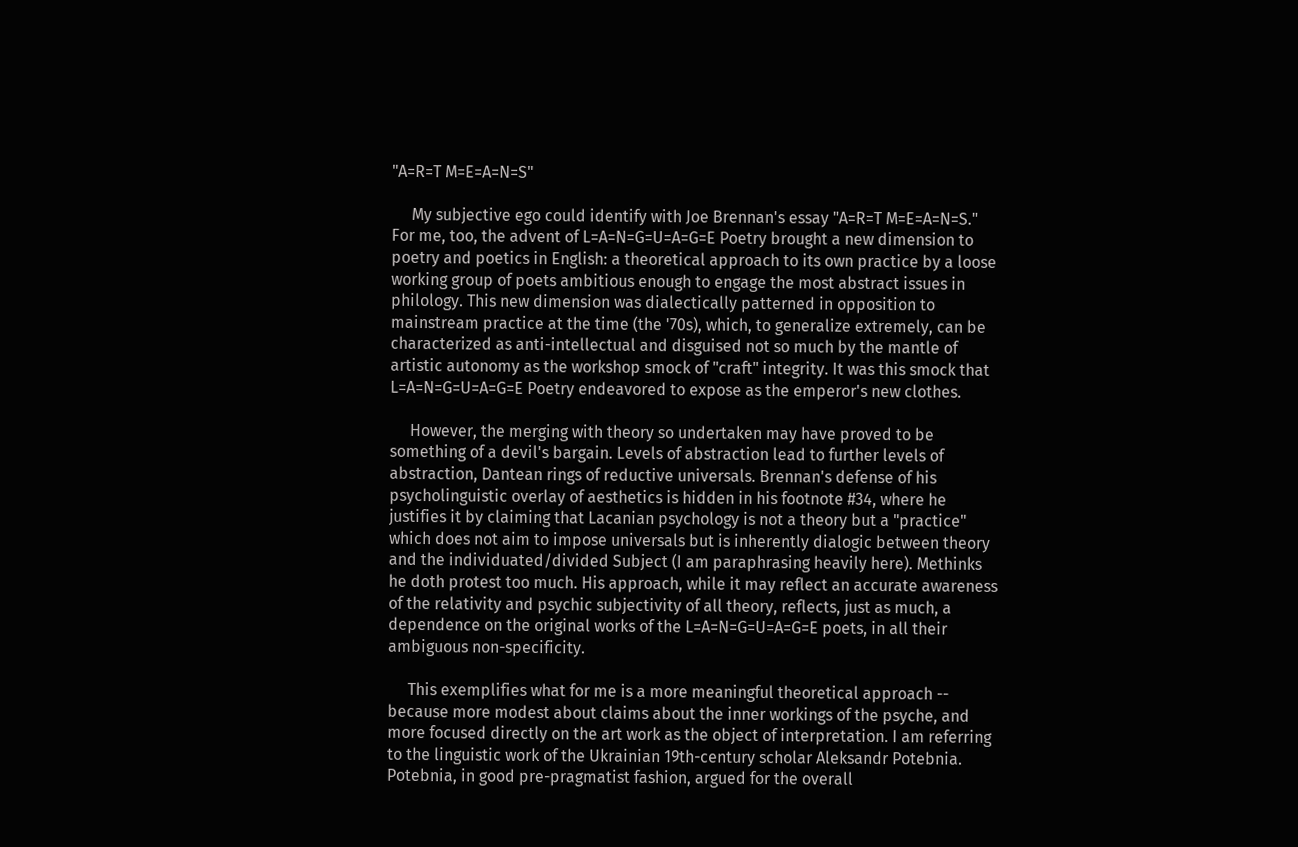"A=R=T M=E=A=N=S"

     My subjective ego could identify with Joe Brennan's essay "A=R=T M=E=A=N=S." For me, too, the advent of L=A=N=G=U=A=G=E Poetry brought a new dimension to poetry and poetics in English: a theoretical approach to its own practice by a loose working group of poets ambitious enough to engage the most abstract issues in philology. This new dimension was dialectically patterned in opposition to mainstream practice at the time (the '70s), which, to generalize extremely, can be characterized as anti-intellectual and disguised not so much by the mantle of artistic autonomy as the workshop smock of "craft" integrity. It was this smock that L=A=N=G=U=A=G=E Poetry endeavored to expose as the emperor's new clothes.

     However, the merging with theory so undertaken may have proved to be something of a devil's bargain. Levels of abstraction lead to further levels of abstraction, Dantean rings of reductive universals. Brennan's defense of his psycholinguistic overlay of aesthetics is hidden in his footnote #34, where he justifies it by claiming that Lacanian psychology is not a theory but a "practice" which does not aim to impose universals but is inherently dialogic between theory and the individuated/divided Subject (I am paraphrasing heavily here). Methinks he doth protest too much. His approach, while it may reflect an accurate awareness of the relativity and psychic subjectivity of all theory, reflects, just as much, a dependence on the original works of the L=A=N=G=U=A=G=E poets, in all their ambiguous non-specificity.

     This exemplifies what for me is a more meaningful theoretical approach -- because more modest about claims about the inner workings of the psyche, and more focused directly on the art work as the object of interpretation. I am referring to the linguistic work of the Ukrainian 19th-century scholar Aleksandr Potebnia. Potebnia, in good pre-pragmatist fashion, argued for the overall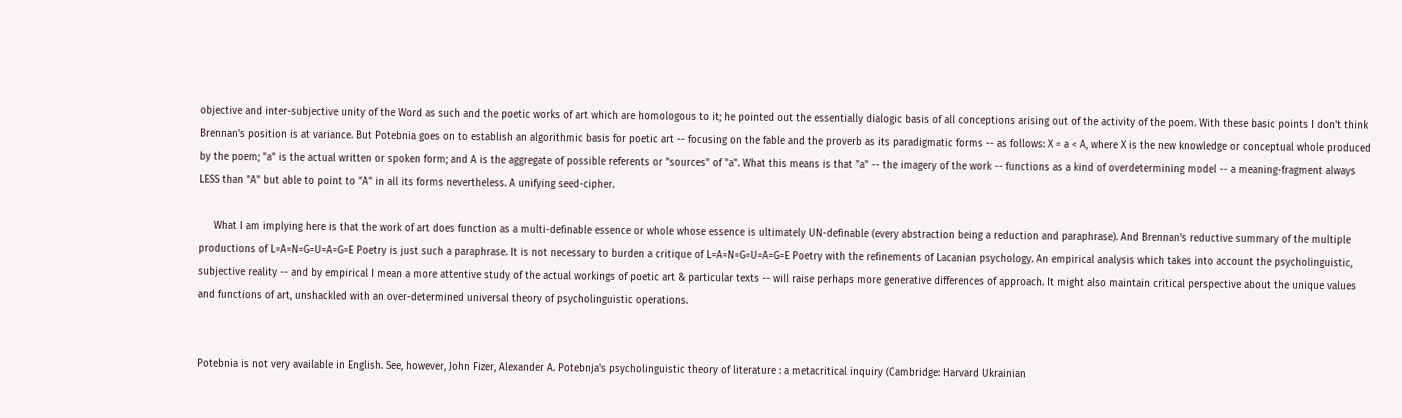objective and inter-subjective unity of the Word as such and the poetic works of art which are homologous to it; he pointed out the essentially dialogic basis of all conceptions arising out of the activity of the poem. With these basic points I don't think Brennan's position is at variance. But Potebnia goes on to establish an algorithmic basis for poetic art -- focusing on the fable and the proverb as its paradigmatic forms -- as follows: X = a < A, where X is the new knowledge or conceptual whole produced by the poem; "a" is the actual written or spoken form; and A is the aggregate of possible referents or "sources" of "a". What this means is that "a" -- the imagery of the work -- functions as a kind of overdetermining model -- a meaning-fragment always LESS than "A" but able to point to "A" in all its forms nevertheless. A unifying seed-cipher.

     What I am implying here is that the work of art does function as a multi-definable essence or whole whose essence is ultimately UN-definable (every abstraction being a reduction and paraphrase). And Brennan's reductive summary of the multiple productions of L=A=N=G=U=A=G=E Poetry is just such a paraphrase. It is not necessary to burden a critique of L=A=N=G=U=A=G=E Poetry with the refinements of Lacanian psychology. An empirical analysis which takes into account the psycholinguistic, subjective reality -- and by empirical I mean a more attentive study of the actual workings of poetic art & particular texts -- will raise perhaps more generative differences of approach. It might also maintain critical perspective about the unique values and functions of art, unshackled with an over-determined universal theory of psycholinguistic operations.


Potebnia is not very available in English. See, however, John Fizer, Alexander A. Potebnja's psycholinguistic theory of literature : a metacritical inquiry (Cambridge: Harvard Ukrainian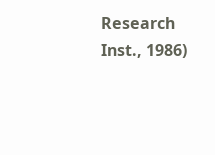Research Inst., 1986)